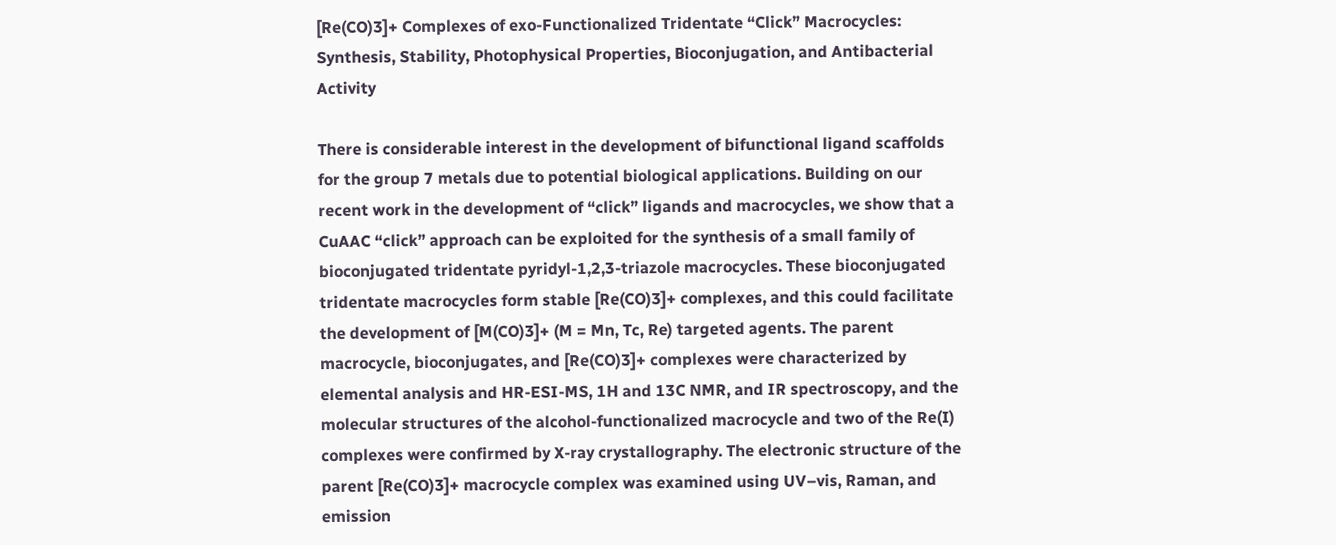[Re(CO)3]+ Complexes of exo-Functionalized Tridentate “Click” Macrocycles: Synthesis, Stability, Photophysical Properties, Bioconjugation, and Antibacterial Activity

There is considerable interest in the development of bifunctional ligand scaffolds for the group 7 metals due to potential biological applications. Building on our recent work in the development of “click” ligands and macrocycles, we show that a CuAAC “click” approach can be exploited for the synthesis of a small family of bioconjugated tridentate pyridyl-1,2,3-triazole macrocycles. These bioconjugated tridentate macrocycles form stable [Re(CO)3]+ complexes, and this could facilitate the development of [M(CO)3]+ (M = Mn, Tc, Re) targeted agents. The parent macrocycle, bioconjugates, and [Re(CO)3]+ complexes were characterized by elemental analysis and HR-ESI-MS, 1H and 13C NMR, and IR spectroscopy, and the molecular structures of the alcohol-functionalized macrocycle and two of the Re(I) complexes were confirmed by X-ray crystallography. The electronic structure of the parent [Re(CO)3]+ macrocycle complex was examined using UV–vis, Raman, and emission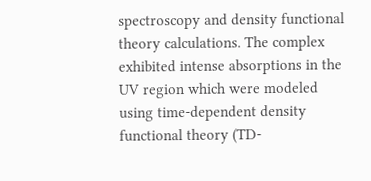spectroscopy and density functional theory calculations. The complex exhibited intense absorptions in the UV region which were modeled using time-dependent density functional theory (TD-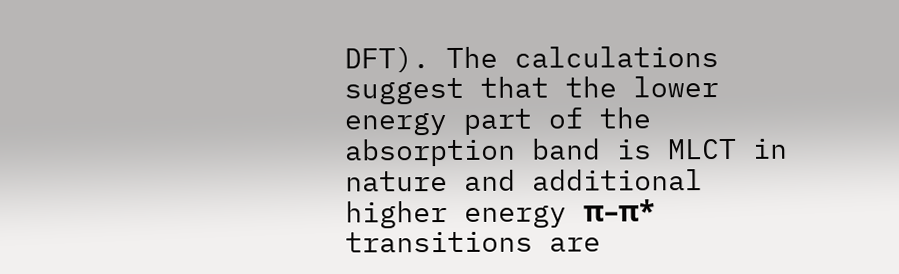DFT). The calculations suggest that the lower energy part of the absorption band is MLCT in nature and additional higher energy π–π* transitions are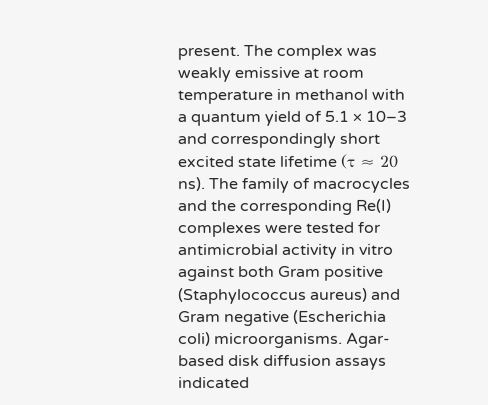present. The complex was weakly emissive at room temperature in methanol with a quantum yield of 5.1 × 10–3 and correspondingly short excited state lifetime (τ ≈ 20 ns). The family of macrocycles and the corresponding Re(I) complexes were tested for antimicrobial activity in vitro against both Gram positive (Staphylococcus aureus) and Gram negative (Escherichia coli) microorganisms. Agar-based disk diffusion assays indicated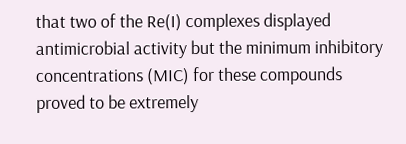that two of the Re(I) complexes displayed antimicrobial activity but the minimum inhibitory concentrations (MIC) for these compounds proved to be extremely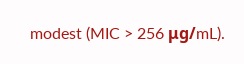modest (MIC > 256 μg/mL).